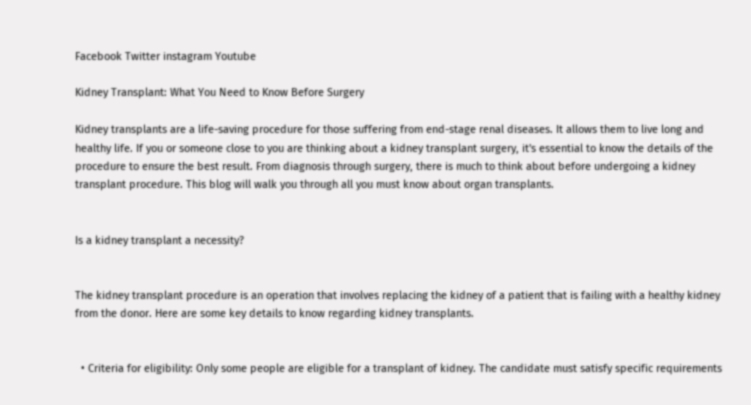Facebook Twitter instagram Youtube

Kidney Transplant: What You Need to Know Before Surgery

Kidney transplants are a life-saving procedure for those suffering from end-stage renal diseases. It allows them to live long and healthy life. If you or someone close to you are thinking about a kidney transplant surgery, it's essential to know the details of the procedure to ensure the best result. From diagnosis through surgery, there is much to think about before undergoing a kidney transplant procedure. This blog will walk you through all you must know about organ transplants.


Is a kidney transplant a necessity?


The kidney transplant procedure is an operation that involves replacing the kidney of a patient that is failing with a healthy kidney from the donor. Here are some key details to know regarding kidney transplants.


  • Criteria for eligibility: Only some people are eligible for a transplant of kidney. The candidate must satisfy specific requirements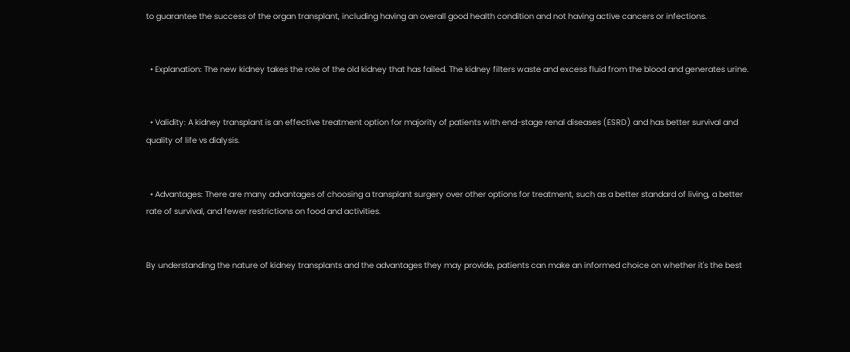to guarantee the success of the organ transplant, including having an overall good health condition and not having active cancers or infections.


  • Explanation: The new kidney takes the role of the old kidney that has failed. The kidney filters waste and excess fluid from the blood and generates urine.


  • Validity: A kidney transplant is an effective treatment option for majority of patients with end-stage renal diseases (ESRD) and has better survival and quality of life vs dialysis.


  • Advantages: There are many advantages of choosing a transplant surgery over other options for treatment, such as a better standard of living, a better rate of survival, and fewer restrictions on food and activities.


By understanding the nature of kidney transplants and the advantages they may provide, patients can make an informed choice on whether it's the best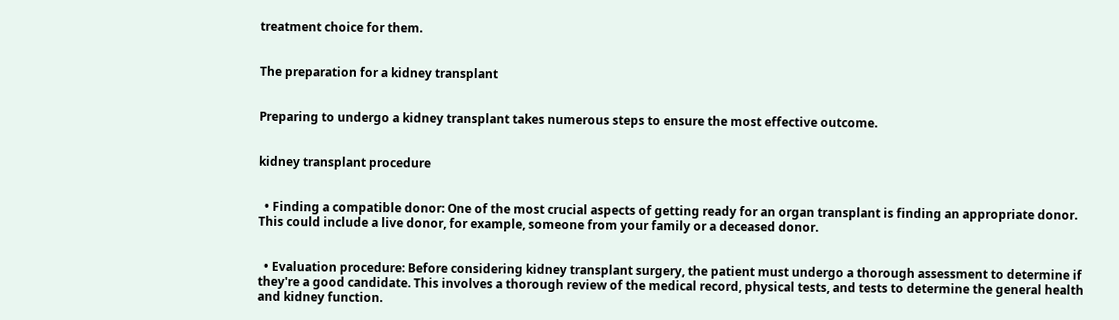treatment choice for them.


The preparation for a kidney transplant


Preparing to undergo a kidney transplant takes numerous steps to ensure the most effective outcome.


kidney transplant procedure


  • Finding a compatible donor: One of the most crucial aspects of getting ready for an organ transplant is finding an appropriate donor. This could include a live donor, for example, someone from your family or a deceased donor.


  • Evaluation procedure: Before considering kidney transplant surgery, the patient must undergo a thorough assessment to determine if they're a good candidate. This involves a thorough review of the medical record, physical tests, and tests to determine the general health and kidney function.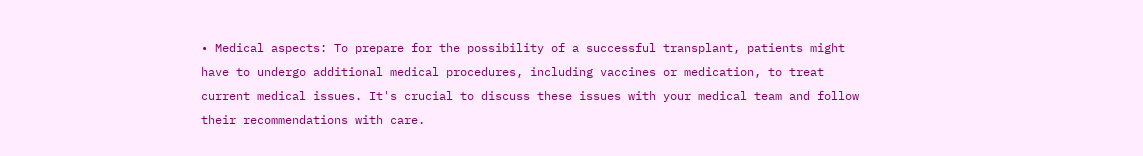• Medical aspects: To prepare for the possibility of a successful transplant, patients might have to undergo additional medical procedures, including vaccines or medication, to treat current medical issues. It's crucial to discuss these issues with your medical team and follow their recommendations with care.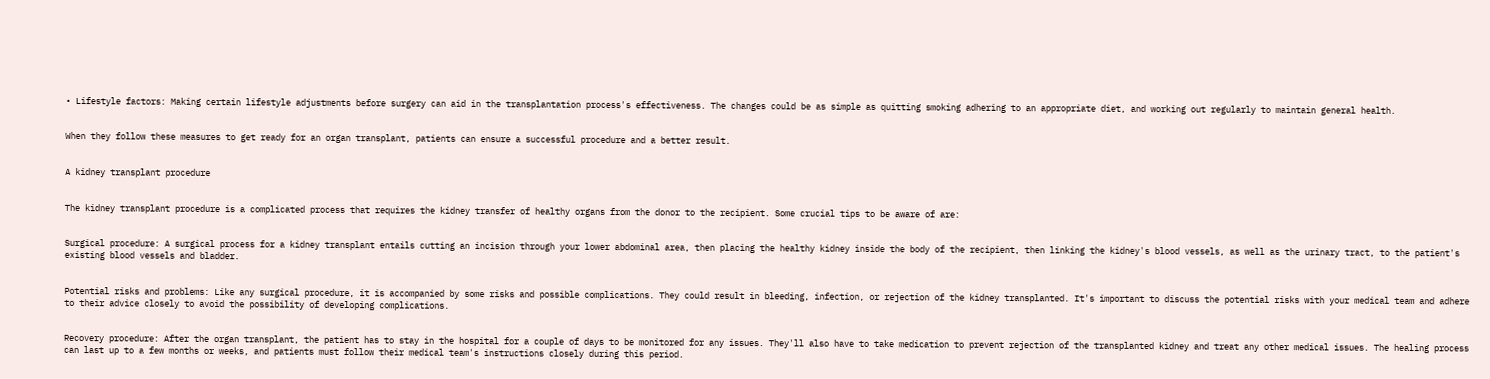• Lifestyle factors: Making certain lifestyle adjustments before surgery can aid in the transplantation process's effectiveness. The changes could be as simple as quitting smoking adhering to an appropriate diet, and working out regularly to maintain general health.


When they follow these measures to get ready for an organ transplant, patients can ensure a successful procedure and a better result.


A kidney transplant procedure


The kidney transplant procedure is a complicated process that requires the kidney transfer of healthy organs from the donor to the recipient. Some crucial tips to be aware of are:


Surgical procedure: A surgical process for a kidney transplant entails cutting an incision through your lower abdominal area, then placing the healthy kidney inside the body of the recipient, then linking the kidney's blood vessels, as well as the urinary tract, to the patient's existing blood vessels and bladder.


Potential risks and problems: Like any surgical procedure, it is accompanied by some risks and possible complications. They could result in bleeding, infection, or rejection of the kidney transplanted. It's important to discuss the potential risks with your medical team and adhere to their advice closely to avoid the possibility of developing complications.


Recovery procedure: After the organ transplant, the patient has to stay in the hospital for a couple of days to be monitored for any issues. They'll also have to take medication to prevent rejection of the transplanted kidney and treat any other medical issues. The healing process can last up to a few months or weeks, and patients must follow their medical team's instructions closely during this period.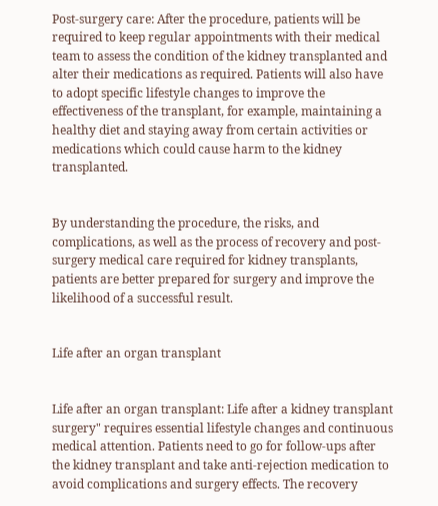Post-surgery care: After the procedure, patients will be required to keep regular appointments with their medical team to assess the condition of the kidney transplanted and alter their medications as required. Patients will also have to adopt specific lifestyle changes to improve the effectiveness of the transplant, for example, maintaining a healthy diet and staying away from certain activities or medications which could cause harm to the kidney transplanted.


By understanding the procedure, the risks, and complications, as well as the process of recovery and post-surgery medical care required for kidney transplants, patients are better prepared for surgery and improve the likelihood of a successful result.


Life after an organ transplant


Life after an organ transplant: Life after a kidney transplant surgery" requires essential lifestyle changes and continuous medical attention. Patients need to go for follow-ups after the kidney transplant and take anti-rejection medication to avoid complications and surgery effects. The recovery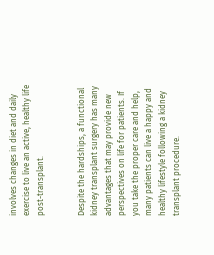involves changes in diet and daily exercise to live an active, healthy life post-transplant.


Despite the hardships, a functional kidney transplant surgery has many advantages that may provide new perspectives on life for patients. If you take the proper care and help, many patients can live a happy and healthy lifestyle following a kidney transplant procedure.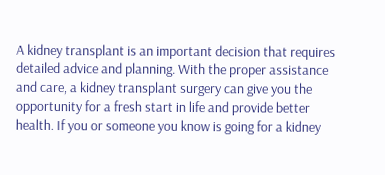A kidney transplant is an important decision that requires detailed advice and planning. With the proper assistance and care, a kidney transplant surgery can give you the opportunity for a fresh start in life and provide better health. If you or someone you know is going for a kidney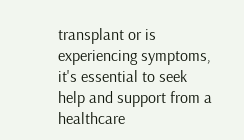transplant or is experiencing symptoms, it's essential to seek help and support from a healthcare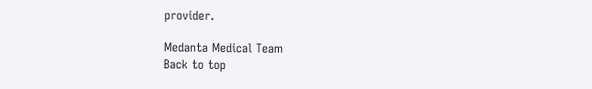provider.

Medanta Medical Team
Back to top